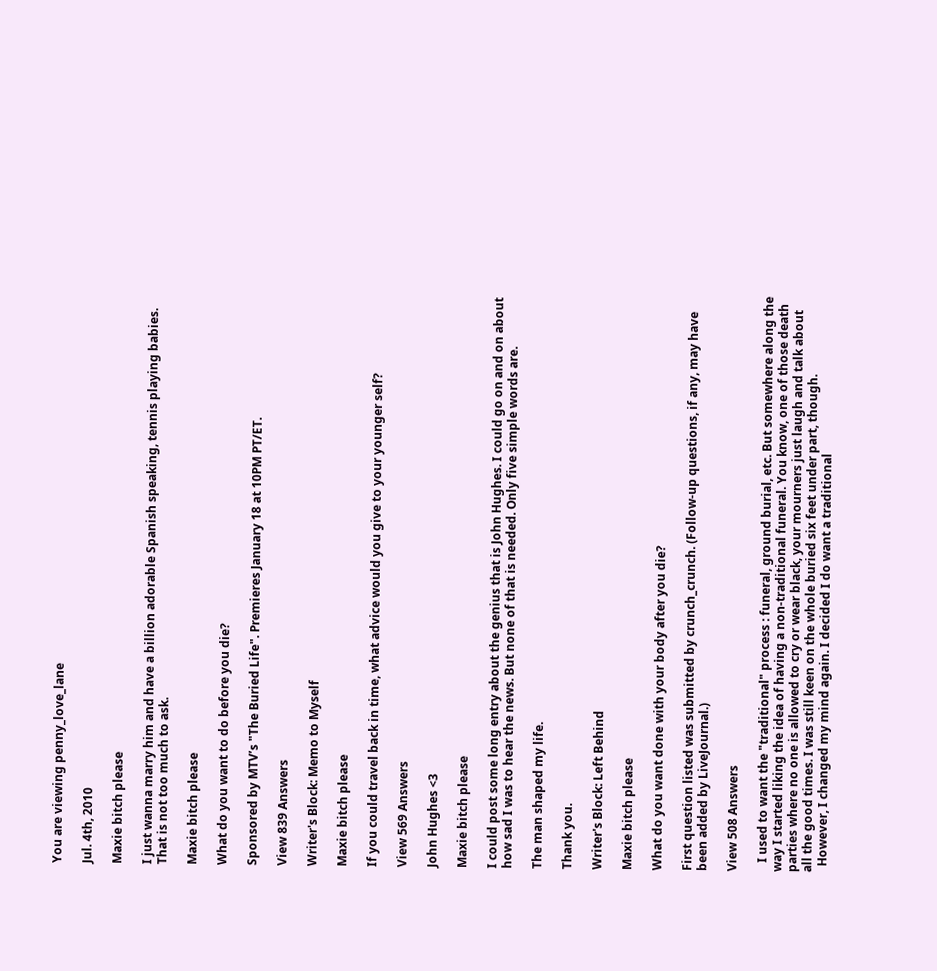You are viewing penny_love_lane

Jul. 4th, 2010

Maxie bitch please

I just wanna marry him and have a billion adorable Spanish speaking, tennis playing babies. That is not too much to ask.

Maxie bitch please

What do you want to do before you die?

Sponsored by MTV’s "The Buried Life". Premieres January 18 at 10PM PT/ET.

View 839 Answers

Writer's Block: Memo to Myself

Maxie bitch please

If you could travel back in time, what advice would you give to your younger self?

View 569 Answers

John Hughes <3

Maxie bitch please

I could post some long entry about the genius that is John Hughes. I could go on and on about how sad I was to hear the news. But none of that is needed. Only five simple words are.

The man shaped my life.

Thank you.

Writer's Block: Left Behind

Maxie bitch please

What do you want done with your body after you die?

First question listed was submitted by crunch_crunch. (Follow-up questions, if any, may have been added by LiveJournal.)

View 508 Answers

   I used to want the "traditional" process : funeral, ground burial, etc. But somewhere along the way I started liking the idea of having a non-traditional funeral. You know, one of those death parties where no one is allowed to cry or wear black, your mourners just laugh and talk about all the good times. I was still keen on the whole buried six feet under part, though.
  However, I changed my mind again. I decided I do want a traditional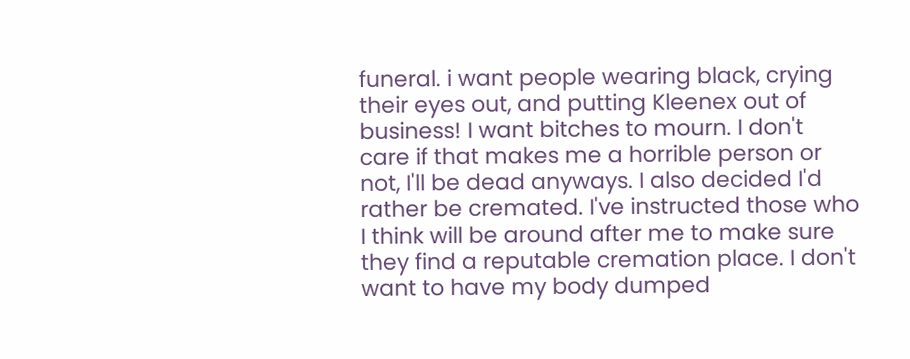funeral. i want people wearing black, crying their eyes out, and putting Kleenex out of business! I want bitches to mourn. I don't care if that makes me a horrible person or not, I'll be dead anyways. I also decided I'd rather be cremated. I've instructed those who I think will be around after me to make sure they find a reputable cremation place. I don't want to have my body dumped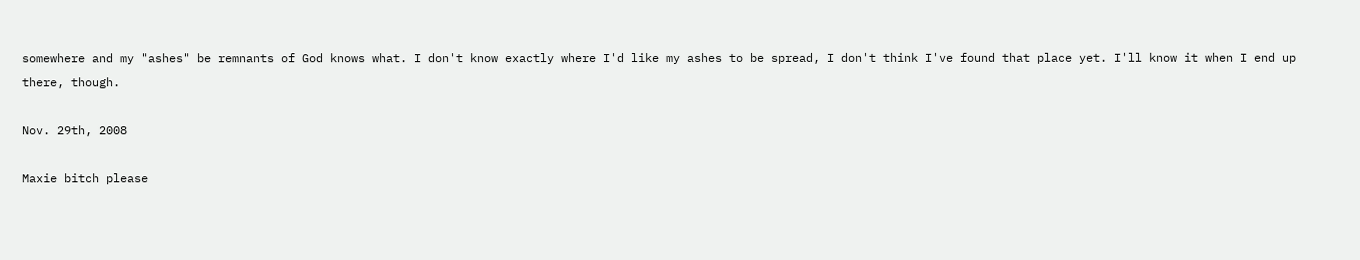somewhere and my "ashes" be remnants of God knows what. I don't know exactly where I'd like my ashes to be spread, I don't think I've found that place yet. I'll know it when I end up there, though.

Nov. 29th, 2008

Maxie bitch please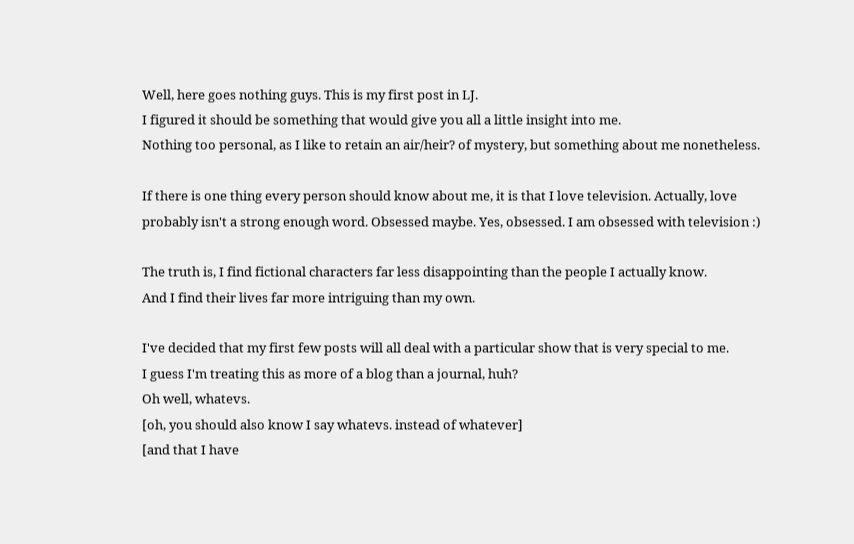Well, here goes nothing guys. This is my first post in LJ.
I figured it should be something that would give you all a little insight into me.
Nothing too personal, as I like to retain an air/heir? of mystery, but something about me nonetheless.

If there is one thing every person should know about me, it is that I love television. Actually, love probably isn't a strong enough word. Obsessed maybe. Yes, obsessed. I am obsessed with television :)

The truth is, I find fictional characters far less disappointing than the people I actually know.
And I find their lives far more intriguing than my own.

I've decided that my first few posts will all deal with a particular show that is very special to me.
I guess I'm treating this as more of a blog than a journal, huh?
Oh well, whatevs.
[oh, you should also know I say whatevs. instead of whatever]
[and that I have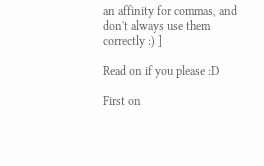an affinity for commas, and don't always use them correctly :) ]

Read on if you please :D

First on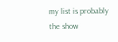my list is probably the show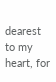dearest to my heart, for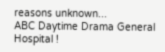reasons unknown...
ABC Daytime Drama General Hospital !